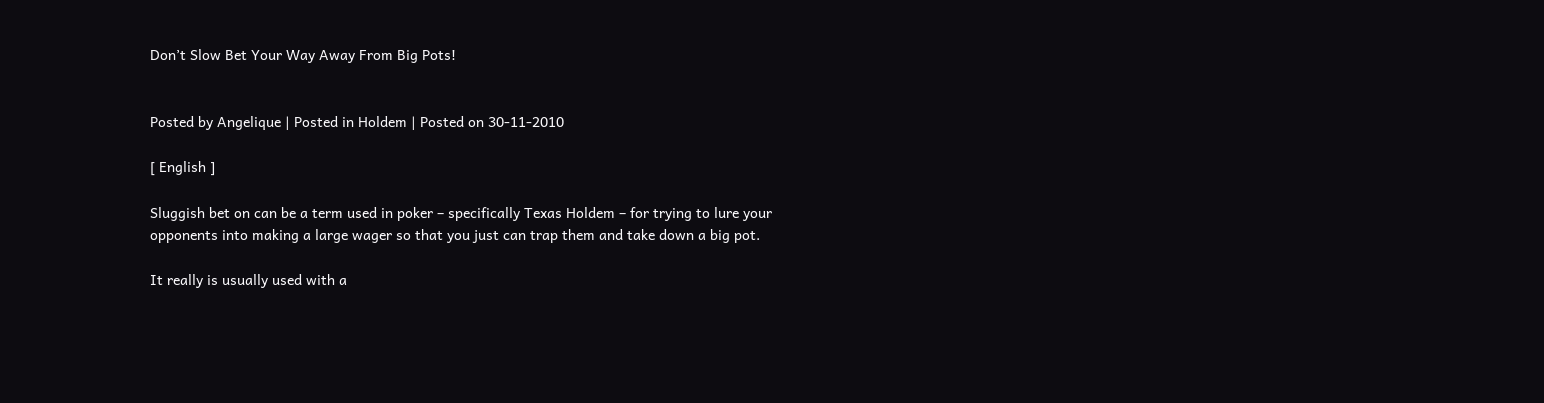Don’t Slow Bet Your Way Away From Big Pots!


Posted by Angelique | Posted in Holdem | Posted on 30-11-2010

[ English ]

Sluggish bet on can be a term used in poker – specifically Texas Holdem – for trying to lure your opponents into making a large wager so that you just can trap them and take down a big pot.

It really is usually used with a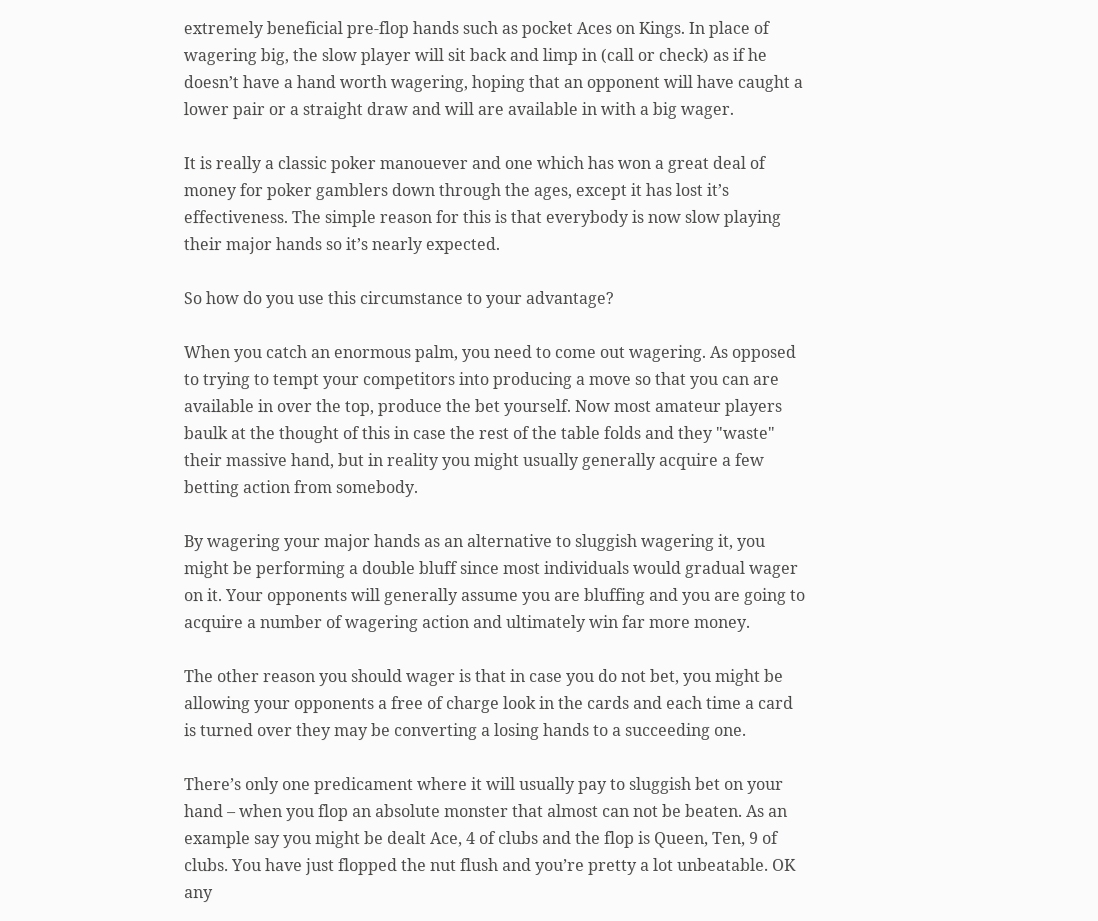extremely beneficial pre-flop hands such as pocket Aces on Kings. In place of wagering big, the slow player will sit back and limp in (call or check) as if he doesn’t have a hand worth wagering, hoping that an opponent will have caught a lower pair or a straight draw and will are available in with a big wager.

It is really a classic poker manouever and one which has won a great deal of money for poker gamblers down through the ages, except it has lost it’s effectiveness. The simple reason for this is that everybody is now slow playing their major hands so it’s nearly expected.

So how do you use this circumstance to your advantage?

When you catch an enormous palm, you need to come out wagering. As opposed to trying to tempt your competitors into producing a move so that you can are available in over the top, produce the bet yourself. Now most amateur players baulk at the thought of this in case the rest of the table folds and they "waste" their massive hand, but in reality you might usually generally acquire a few betting action from somebody.

By wagering your major hands as an alternative to sluggish wagering it, you might be performing a double bluff since most individuals would gradual wager on it. Your opponents will generally assume you are bluffing and you are going to acquire a number of wagering action and ultimately win far more money.

The other reason you should wager is that in case you do not bet, you might be allowing your opponents a free of charge look in the cards and each time a card is turned over they may be converting a losing hands to a succeeding one.

There’s only one predicament where it will usually pay to sluggish bet on your hand – when you flop an absolute monster that almost can not be beaten. As an example say you might be dealt Ace, 4 of clubs and the flop is Queen, Ten, 9 of clubs. You have just flopped the nut flush and you’re pretty a lot unbeatable. OK any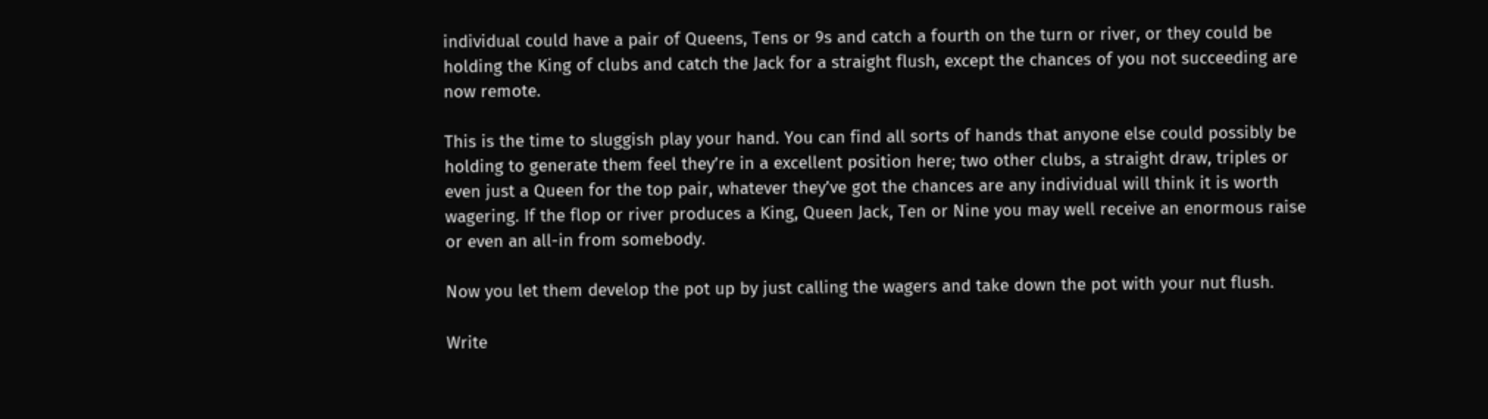individual could have a pair of Queens, Tens or 9s and catch a fourth on the turn or river, or they could be holding the King of clubs and catch the Jack for a straight flush, except the chances of you not succeeding are now remote.

This is the time to sluggish play your hand. You can find all sorts of hands that anyone else could possibly be holding to generate them feel they’re in a excellent position here; two other clubs, a straight draw, triples or even just a Queen for the top pair, whatever they’ve got the chances are any individual will think it is worth wagering. If the flop or river produces a King, Queen Jack, Ten or Nine you may well receive an enormous raise or even an all-in from somebody.

Now you let them develop the pot up by just calling the wagers and take down the pot with your nut flush.

Write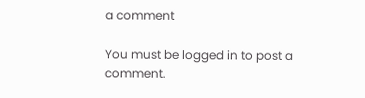a comment

You must be logged in to post a comment.